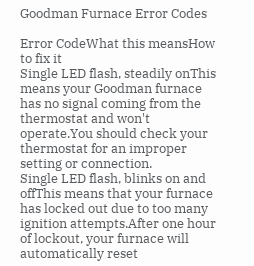Goodman Furnace Error Codes

Error CodeWhat this meansHow to fix it
Single LED flash, steadily onThis means your Goodman furnace has no signal coming from the thermostat and won't operate.You should check your thermostat for an improper setting or connection.
Single LED flash, blinks on and offThis means that your furnace has locked out due to too many ignition attempts.After one hour of lockout, your furnace will automatically reset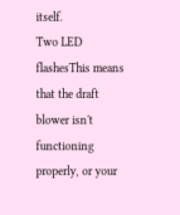itself.
Two LED flashesThis means that the draft blower isn't functioning properly, or your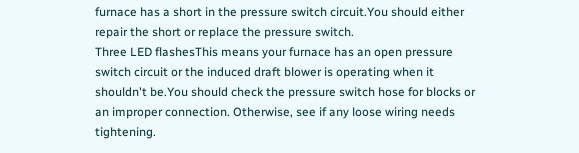furnace has a short in the pressure switch circuit.You should either repair the short or replace the pressure switch.
Three LED flashesThis means your furnace has an open pressure switch circuit or the induced draft blower is operating when it shouldn't be.You should check the pressure switch hose for blocks or an improper connection. Otherwise, see if any loose wiring needs tightening.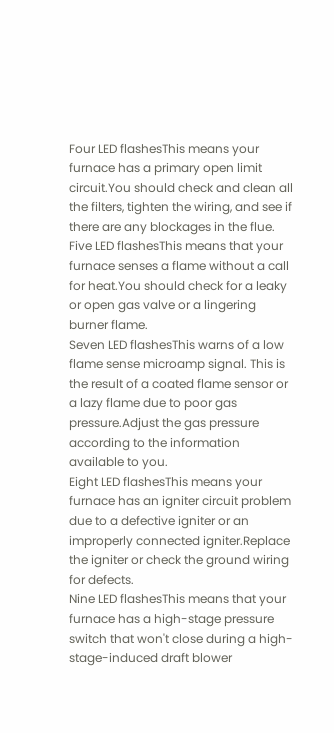Four LED flashesThis means your furnace has a primary open limit circuit.You should check and clean all the filters, tighten the wiring, and see if there are any blockages in the flue.
Five LED flashesThis means that your furnace senses a flame without a call for heat.You should check for a leaky or open gas valve or a lingering burner flame.
Seven LED flashesThis warns of a low flame sense microamp signal. This is the result of a coated flame sensor or a lazy flame due to poor gas pressure.Adjust the gas pressure according to the information available to you.
Eight LED flashesThis means your furnace has an igniter circuit problem due to a defective igniter or an improperly connected igniter.Replace the igniter or check the ground wiring for defects.
Nine LED flashesThis means that your furnace has a high-stage pressure switch that won't close during a high-stage-induced draft blower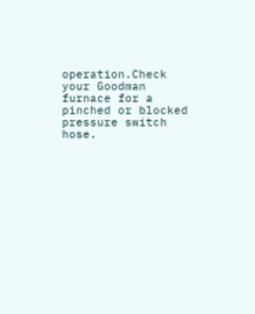operation.Check your Goodman furnace for a pinched or blocked pressure switch hose.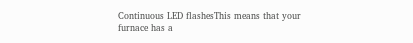Continuous LED flashesThis means that your furnace has a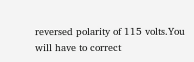reversed polarity of 115 volts.You will have to correct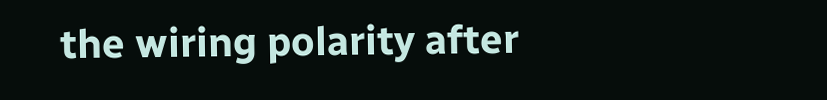the wiring polarity after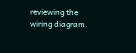reviewing the wiring diagram.